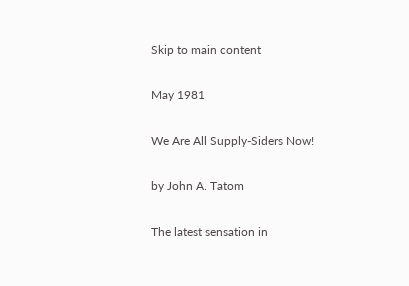Skip to main content

May 1981

We Are All Supply-Siders Now!

by John A. Tatom

The latest sensation in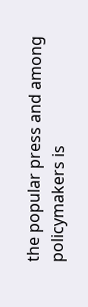the popular press and among policymakers is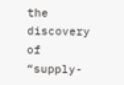the discovery of “supply-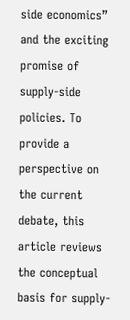side economics” and the exciting promise of supply-side policies. To provide a perspective on the current debate, this article reviews the conceptual basis for supply-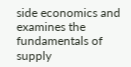side economics and examines the fundamentals of supply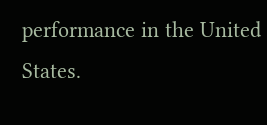performance in the United States.